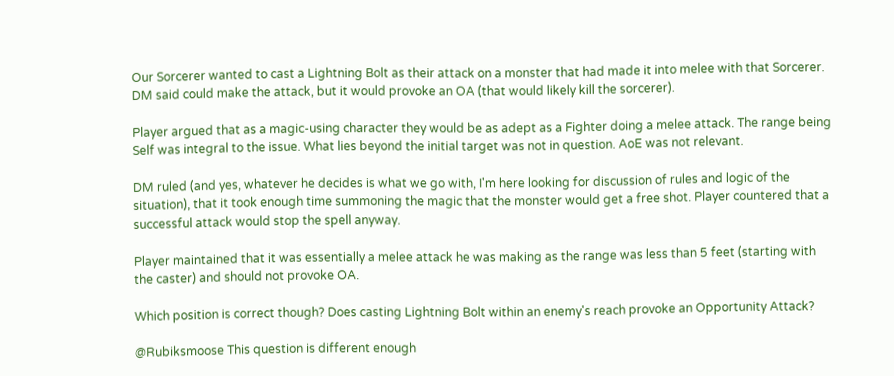Our Sorcerer wanted to cast a Lightning Bolt as their attack on a monster that had made it into melee with that Sorcerer. DM said could make the attack, but it would provoke an OA (that would likely kill the sorcerer).

Player argued that as a magic-using character they would be as adept as a Fighter doing a melee attack. The range being Self was integral to the issue. What lies beyond the initial target was not in question. AoE was not relevant.

DM ruled (and yes, whatever he decides is what we go with, I'm here looking for discussion of rules and logic of the situation), that it took enough time summoning the magic that the monster would get a free shot. Player countered that a successful attack would stop the spell anyway.

Player maintained that it was essentially a melee attack he was making as the range was less than 5 feet (starting with the caster) and should not provoke OA.

Which position is correct though? Does casting Lightning Bolt within an enemy's reach provoke an Opportunity Attack?

@Rubiksmoose This question is different enough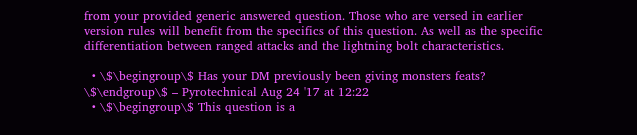from your provided generic answered question. Those who are versed in earlier version rules will benefit from the specifics of this question. As well as the specific differentiation between ranged attacks and the lightning bolt characteristics.

  • \$\begingroup\$ Has your DM previously been giving monsters feats? \$\endgroup\$ – Pyrotechnical Aug 24 '17 at 12:22
  • \$\begingroup\$ This question is a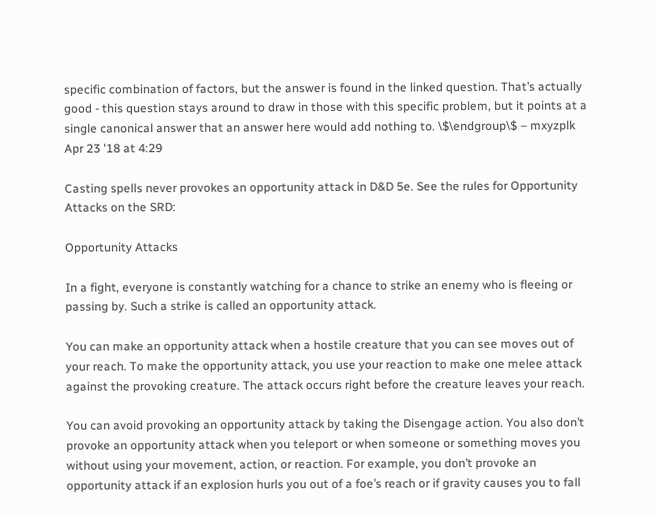specific combination of factors, but the answer is found in the linked question. That’s actually good - this question stays around to draw in those with this specific problem, but it points at a single canonical answer that an answer here would add nothing to. \$\endgroup\$ – mxyzplk Apr 23 '18 at 4:29

Casting spells never provokes an opportunity attack in D&D 5e. See the rules for Opportunity Attacks on the SRD:

Opportunity Attacks

In a fight, everyone is constantly watching for a chance to strike an enemy who is fleeing or passing by. Such a strike is called an opportunity attack.

You can make an opportunity attack when a hostile creature that you can see moves out of your reach. To make the opportunity attack, you use your reaction to make one melee attack against the provoking creature. The attack occurs right before the creature leaves your reach.

You can avoid provoking an opportunity attack by taking the Disengage action. You also don’t provoke an opportunity attack when you teleport or when someone or something moves you without using your movement, action, or reaction. For example, you don’t provoke an opportunity attack if an explosion hurls you out of a foe’s reach or if gravity causes you to fall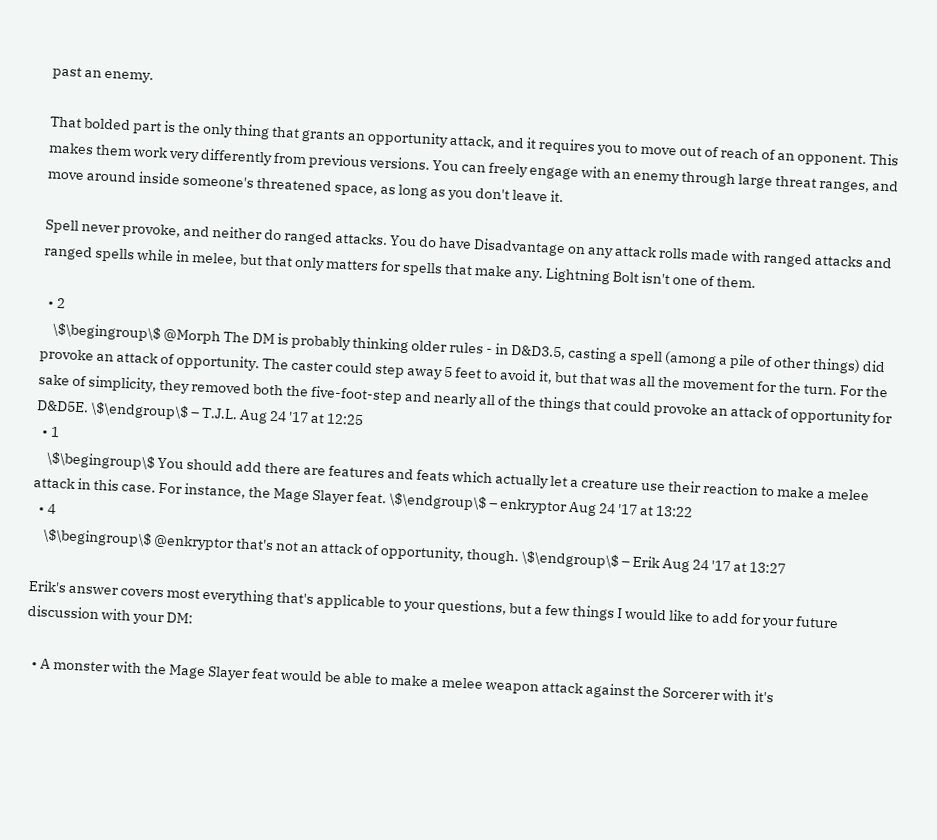past an enemy.

That bolded part is the only thing that grants an opportunity attack, and it requires you to move out of reach of an opponent. This makes them work very differently from previous versions. You can freely engage with an enemy through large threat ranges, and move around inside someone's threatened space, as long as you don't leave it.

Spell never provoke, and neither do ranged attacks. You do have Disadvantage on any attack rolls made with ranged attacks and ranged spells while in melee, but that only matters for spells that make any. Lightning Bolt isn't one of them.

  • 2
    \$\begingroup\$ @Morph The DM is probably thinking older rules - in D&D3.5, casting a spell (among a pile of other things) did provoke an attack of opportunity. The caster could step away 5 feet to avoid it, but that was all the movement for the turn. For the sake of simplicity, they removed both the five-foot-step and nearly all of the things that could provoke an attack of opportunity for D&D5E. \$\endgroup\$ – T.J.L. Aug 24 '17 at 12:25
  • 1
    \$\begingroup\$ You should add there are features and feats which actually let a creature use their reaction to make a melee attack in this case. For instance, the Mage Slayer feat. \$\endgroup\$ – enkryptor Aug 24 '17 at 13:22
  • 4
    \$\begingroup\$ @enkryptor that's not an attack of opportunity, though. \$\endgroup\$ – Erik Aug 24 '17 at 13:27

Erik's answer covers most everything that's applicable to your questions, but a few things I would like to add for your future discussion with your DM:

  • A monster with the Mage Slayer feat would be able to make a melee weapon attack against the Sorcerer with it's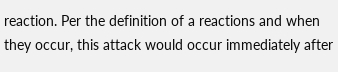reaction. Per the definition of a reactions and when they occur, this attack would occur immediately after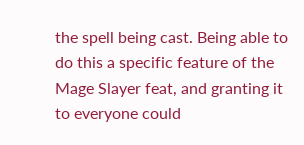the spell being cast. Being able to do this a specific feature of the Mage Slayer feat, and granting it to everyone could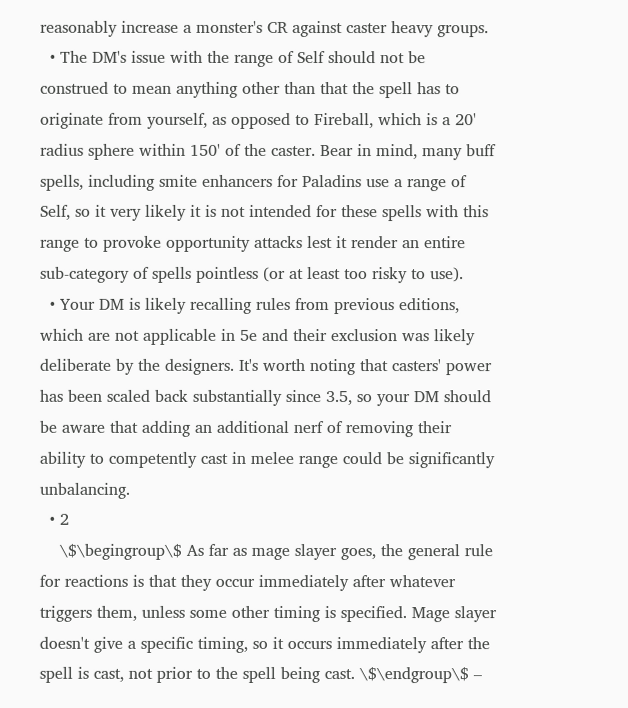reasonably increase a monster's CR against caster heavy groups.
  • The DM's issue with the range of Self should not be construed to mean anything other than that the spell has to originate from yourself, as opposed to Fireball, which is a 20' radius sphere within 150' of the caster. Bear in mind, many buff spells, including smite enhancers for Paladins use a range of Self, so it very likely it is not intended for these spells with this range to provoke opportunity attacks lest it render an entire sub-category of spells pointless (or at least too risky to use).
  • Your DM is likely recalling rules from previous editions, which are not applicable in 5e and their exclusion was likely deliberate by the designers. It's worth noting that casters' power has been scaled back substantially since 3.5, so your DM should be aware that adding an additional nerf of removing their ability to competently cast in melee range could be significantly unbalancing.
  • 2
    \$\begingroup\$ As far as mage slayer goes, the general rule for reactions is that they occur immediately after whatever triggers them, unless some other timing is specified. Mage slayer doesn't give a specific timing, so it occurs immediately after the spell is cast, not prior to the spell being cast. \$\endgroup\$ –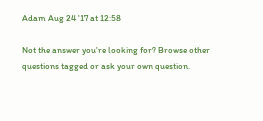Adam Aug 24 '17 at 12:58

Not the answer you're looking for? Browse other questions tagged or ask your own question.